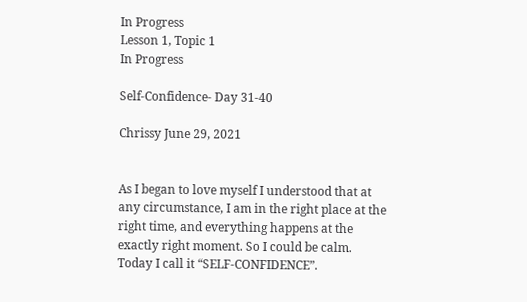In Progress
Lesson 1, Topic 1
In Progress

Self-Confidence- Day 31-40

Chrissy June 29, 2021


As I began to love myself I understood that at any circumstance, I am in the right place at the right time, and everything happens at the exactly right moment. So I could be calm. Today I call it “SELF-CONFIDENCE”.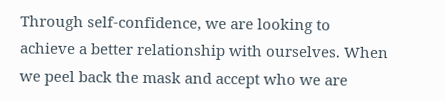Through self-confidence, we are looking to achieve a better relationship with ourselves. When we peel back the mask and accept who we are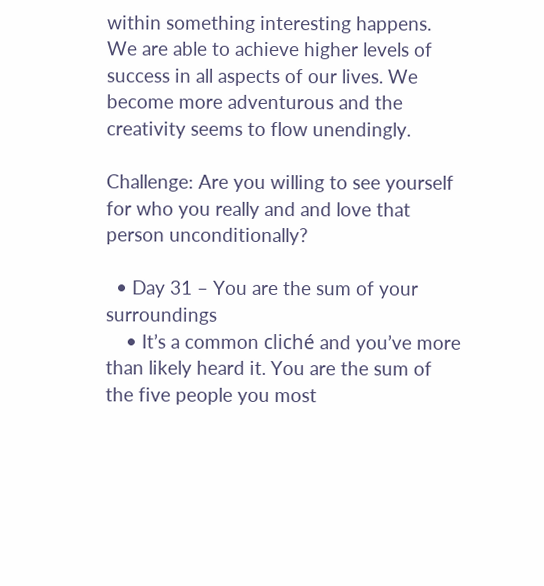within something interesting happens. We are able to achieve higher levels of success in all aspects of our lives. We become more adventurous and the creativity seems to flow unendingly.

Challenge: Are you willing to see yourself for who you really and and love that person unconditionally?

  • Day 31 – You are the sum of your surroundings
    • It’s a common cliché and you’ve more than likely heard it. You are the sum of the five people you most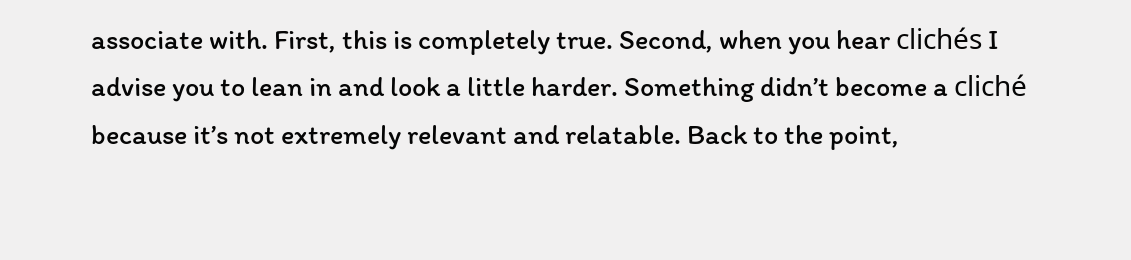associate with. First, this is completely true. Second, when you hear clichés I advise you to lean in and look a little harder. Something didn’t become a cliché because it’s not extremely relevant and relatable. Back to the point,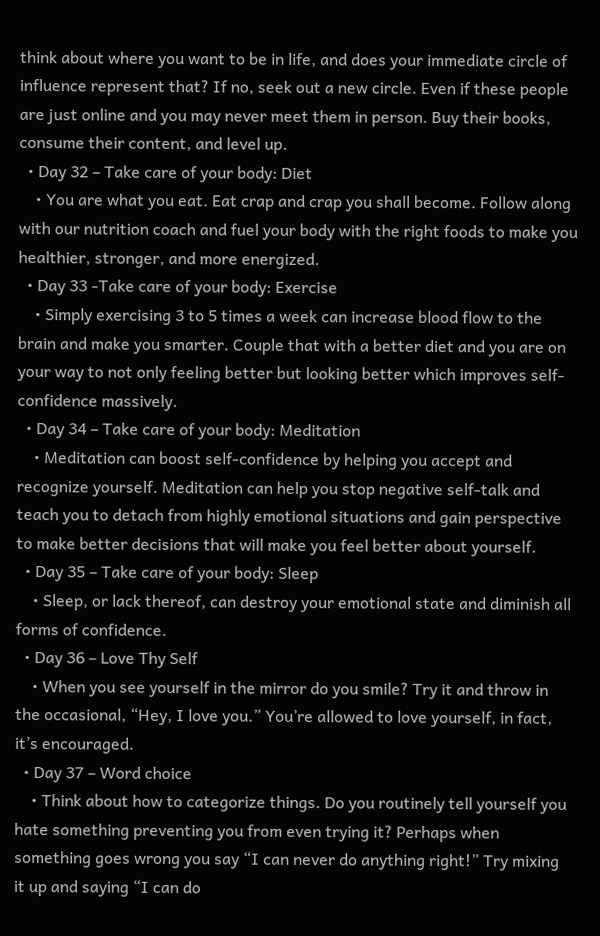think about where you want to be in life, and does your immediate circle of influence represent that? If no, seek out a new circle. Even if these people are just online and you may never meet them in person. Buy their books, consume their content, and level up.
  • Day 32 – Take care of your body: Diet
    • You are what you eat. Eat crap and crap you shall become. Follow along with our nutrition coach and fuel your body with the right foods to make you healthier, stronger, and more energized.
  • Day 33 -Take care of your body: Exercise
    • Simply exercising 3 to 5 times a week can increase blood flow to the brain and make you smarter. Couple that with a better diet and you are on your way to not only feeling better but looking better which improves self-confidence massively.
  • Day 34 – Take care of your body: Meditation
    • Meditation can boost self-confidence by helping you accept and recognize yourself. Meditation can help you stop negative self-talk and teach you to detach from highly emotional situations and gain perspective to make better decisions that will make you feel better about yourself.
  • Day 35 – Take care of your body: Sleep
    • Sleep, or lack thereof, can destroy your emotional state and diminish all forms of confidence.
  • Day 36 – Love Thy Self
    • When you see yourself in the mirror do you smile? Try it and throw in the occasional, “Hey, I love you.” You’re allowed to love yourself, in fact, it’s encouraged.
  • Day 37 – Word choice
    • Think about how to categorize things. Do you routinely tell yourself you hate something preventing you from even trying it? Perhaps when something goes wrong you say “I can never do anything right!” Try mixing it up and saying “I can do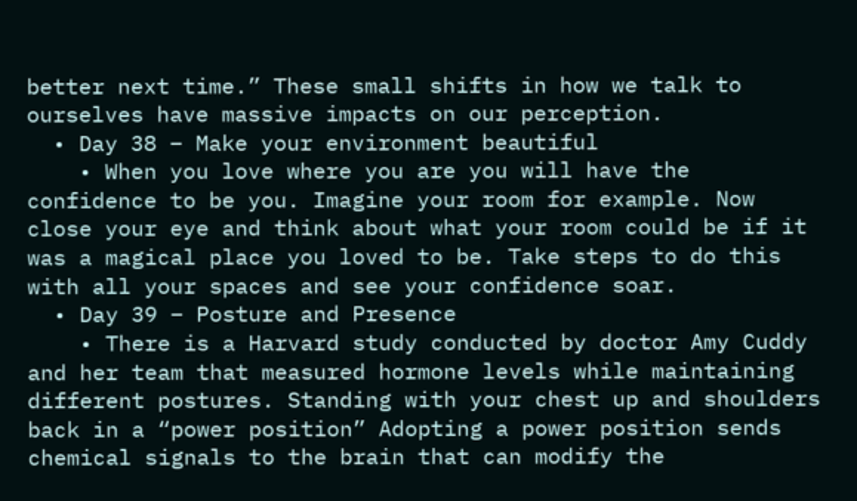better next time.” These small shifts in how we talk to ourselves have massive impacts on our perception.
  • Day 38 – Make your environment beautiful
    • When you love where you are you will have the confidence to be you. Imagine your room for example. Now close your eye and think about what your room could be if it was a magical place you loved to be. Take steps to do this with all your spaces and see your confidence soar.
  • Day 39 – Posture and Presence
    • There is a Harvard study conducted by doctor Amy Cuddy and her team that measured hormone levels while maintaining different postures. Standing with your chest up and shoulders back in a “power position” Adopting a power position sends chemical signals to the brain that can modify the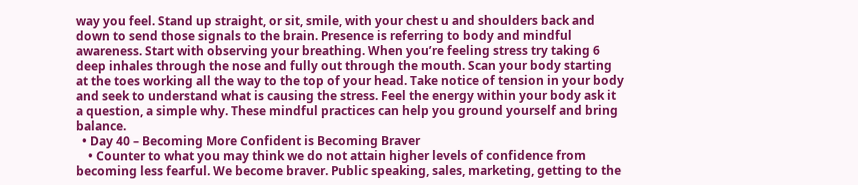way you feel. Stand up straight, or sit, smile, with your chest u and shoulders back and down to send those signals to the brain. Presence is referring to body and mindful awareness. Start with observing your breathing. When you’re feeling stress try taking 6 deep inhales through the nose and fully out through the mouth. Scan your body starting at the toes working all the way to the top of your head. Take notice of tension in your body and seek to understand what is causing the stress. Feel the energy within your body ask it a question, a simple why. These mindful practices can help you ground yourself and bring balance.
  • Day 40 – Becoming More Confident is Becoming Braver
    • Counter to what you may think we do not attain higher levels of confidence from becoming less fearful. We become braver. Public speaking, sales, marketing, getting to the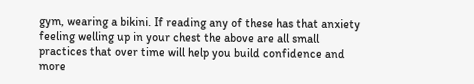gym, wearing a bikini. If reading any of these has that anxiety feeling welling up in your chest the above are all small practices that over time will help you build confidence and more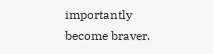importantly become braver.